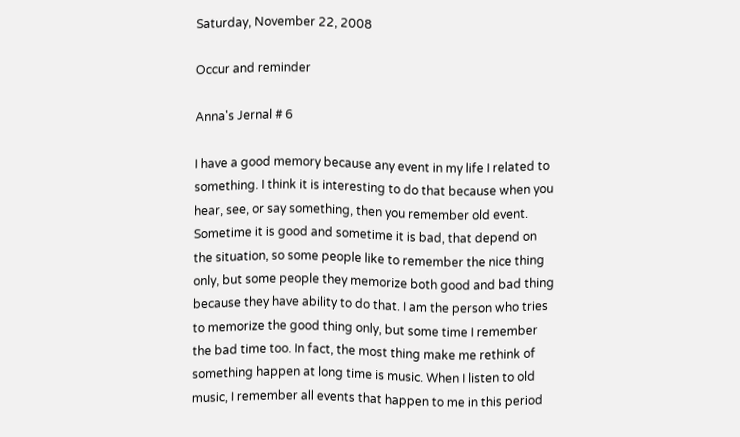Saturday, November 22, 2008

Occur and reminder

Anna's Jernal # 6

I have a good memory because any event in my life I related to something. I think it is interesting to do that because when you hear, see, or say something, then you remember old event. Sometime it is good and sometime it is bad, that depend on the situation, so some people like to remember the nice thing only, but some people they memorize both good and bad thing because they have ability to do that. I am the person who tries to memorize the good thing only, but some time I remember the bad time too. In fact, the most thing make me rethink of something happen at long time is music. When I listen to old music, I remember all events that happen to me in this period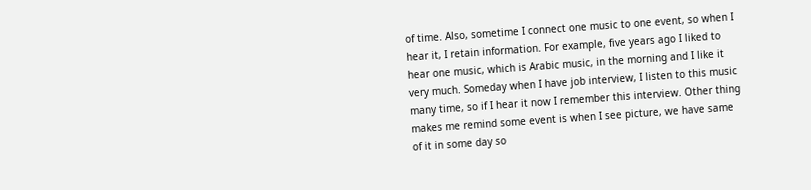of time. Also, sometime I connect one music to one event, so when I hear it, I retain information. For example, five years ago I liked to hear one music, which is Arabic music, in the morning and I like it very much. Someday when I have job interview, I listen to this music many time, so if I hear it now I remember this interview. Other thing makes me remind some event is when I see picture, we have same of it in some day so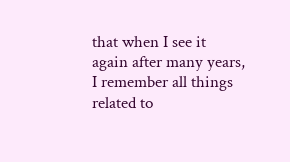that when I see it again after many years, I remember all things related to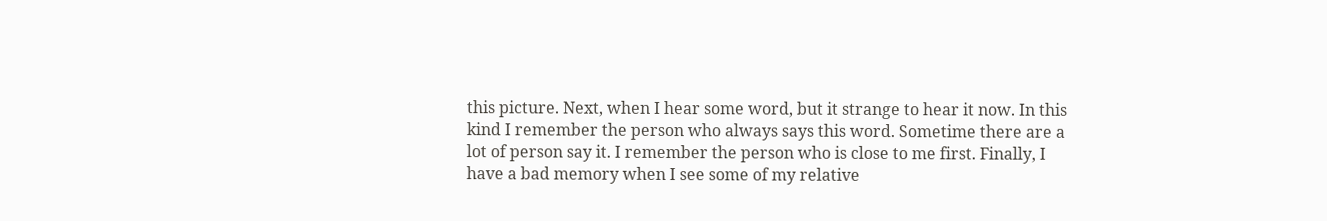this picture. Next, when I hear some word, but it strange to hear it now. In this kind I remember the person who always says this word. Sometime there are a lot of person say it. I remember the person who is close to me first. Finally, I have a bad memory when I see some of my relative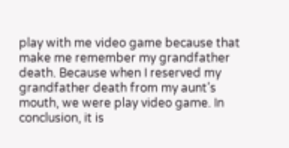play with me video game because that make me remember my grandfather death. Because when I reserved my grandfather death from my aunt’s mouth, we were play video game. In conclusion, it is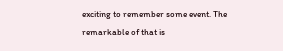exciting to remember some event. The remarkable of that is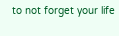to not forget your life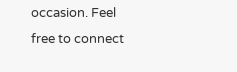occasion. Feel free to connect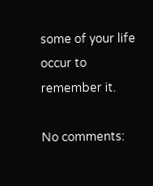some of your life occur to remember it.

No comments: